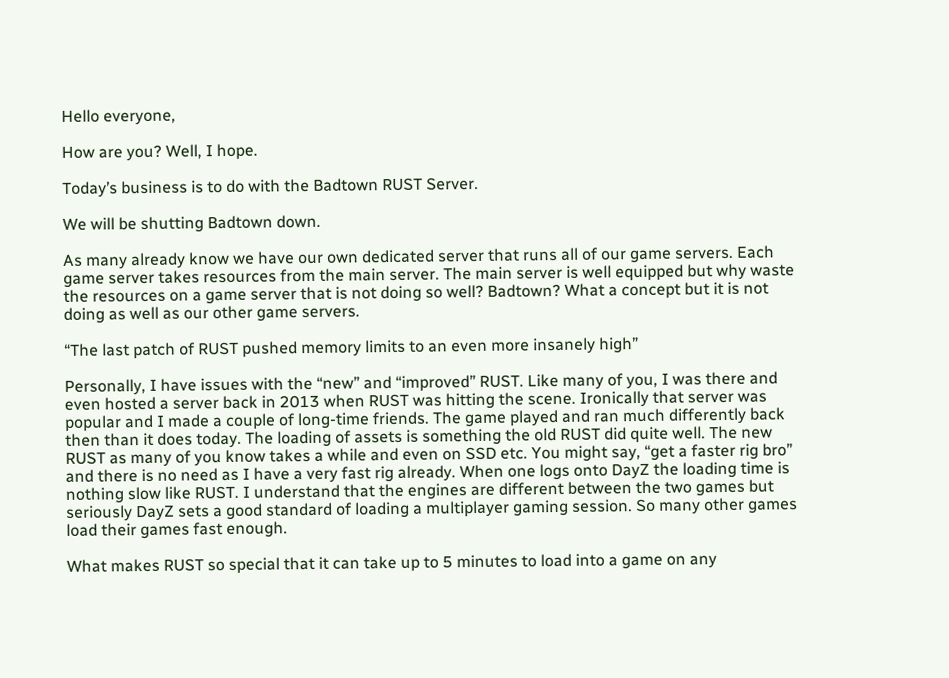Hello everyone,

How are you? Well, I hope.

Today’s business is to do with the Badtown RUST Server.

We will be shutting Badtown down.

As many already know we have our own dedicated server that runs all of our game servers. Each game server takes resources from the main server. The main server is well equipped but why waste the resources on a game server that is not doing so well? Badtown? What a concept but it is not doing as well as our other game servers.

“The last patch of RUST pushed memory limits to an even more insanely high”

Personally, I have issues with the “new” and “improved” RUST. Like many of you, I was there and even hosted a server back in 2013 when RUST was hitting the scene. Ironically that server was popular and I made a couple of long-time friends. The game played and ran much differently back then than it does today. The loading of assets is something the old RUST did quite well. The new RUST as many of you know takes a while and even on SSD etc. You might say, “get a faster rig bro” and there is no need as I have a very fast rig already. When one logs onto DayZ the loading time is nothing slow like RUST. I understand that the engines are different between the two games but seriously DayZ sets a good standard of loading a multiplayer gaming session. So many other games load their games fast enough.

What makes RUST so special that it can take up to 5 minutes to load into a game on any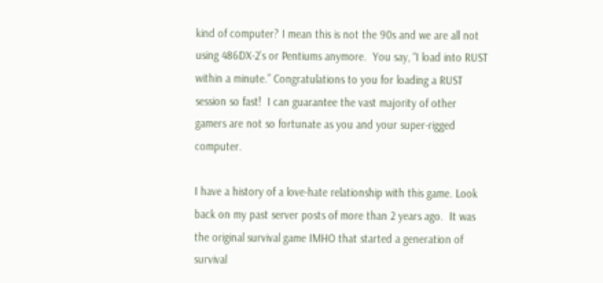kind of computer? I mean this is not the 90s and we are all not using 486DX-2’s or Pentiums anymore.  You say, “I load into RUST within a minute.” Congratulations to you for loading a RUST session so fast!  I can guarantee the vast majority of other gamers are not so fortunate as you and your super-rigged computer.

I have a history of a love-hate relationship with this game. Look back on my past server posts of more than 2 years ago.  It was the original survival game IMHO that started a generation of survival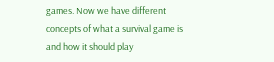games. Now we have different concepts of what a survival game is and how it should play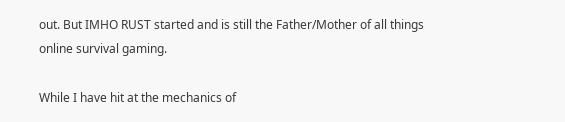out. But IMHO RUST started and is still the Father/Mother of all things online survival gaming.

While I have hit at the mechanics of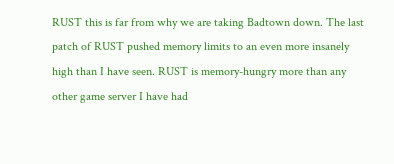RUST this is far from why we are taking Badtown down. The last patch of RUST pushed memory limits to an even more insanely high than I have seen. RUST is memory-hungry more than any other game server I have had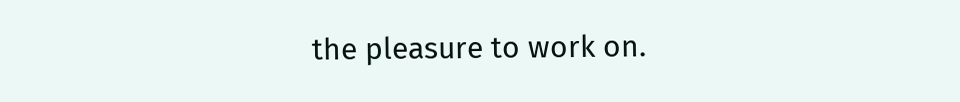the pleasure to work on.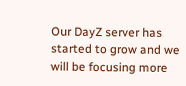Our DayZ server has started to grow and we will be focusing more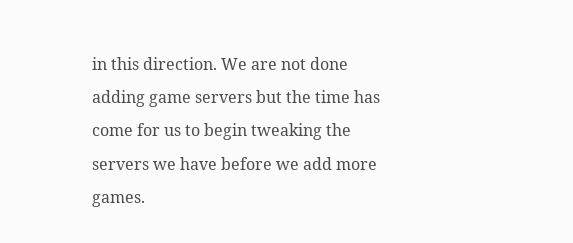in this direction. We are not done adding game servers but the time has come for us to begin tweaking the servers we have before we add more games.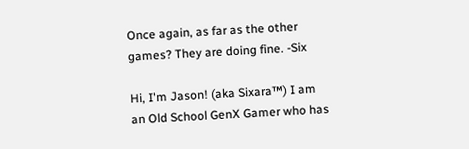Once again, as far as the other games? They are doing fine. -Six

Hi, I'm Jason! (aka Sixara™) I am an Old School GenX Gamer who has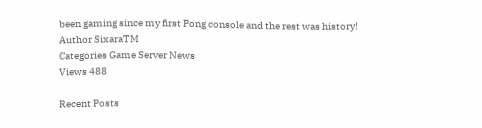been gaming since my first Pong console and the rest was history!
Author SixaraTM
Categories Game Server News
Views 488

Recent Posts